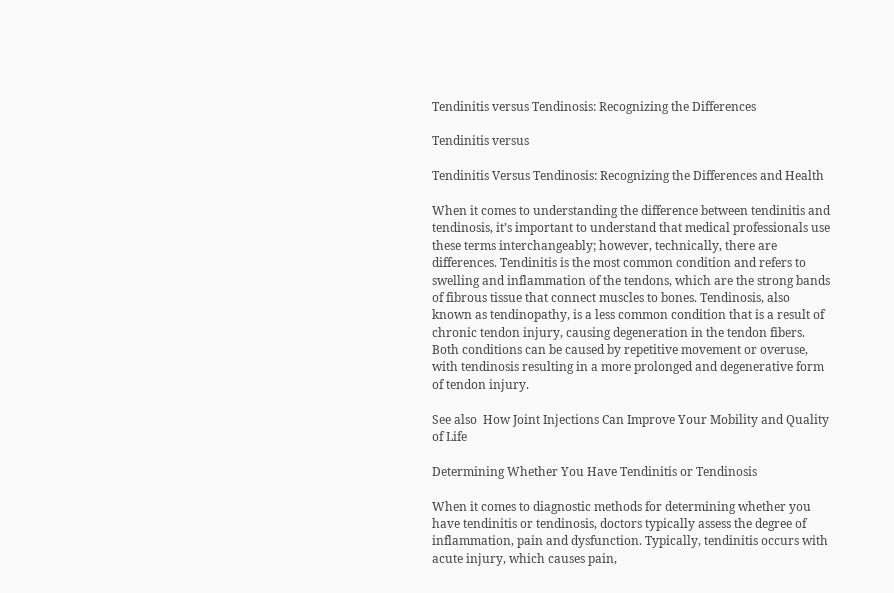Tendinitis versus Tendinosis: Recognizing the Differences

Tendinitis versus

Tendinitis Versus Tendinosis: Recognizing the Differences and Health

When it comes to understanding the difference between tendinitis and tendinosis, it’s important to understand that medical professionals use these terms interchangeably; however, technically, there are differences. Tendinitis is the most common condition and refers to swelling and inflammation of the tendons, which are the strong bands of fibrous tissue that connect muscles to bones. Tendinosis, also known as tendinopathy, is a less common condition that is a result of chronic tendon injury, causing degeneration in the tendon fibers. Both conditions can be caused by repetitive movement or overuse, with tendinosis resulting in a more prolonged and degenerative form of tendon injury.

See also  How Joint Injections Can Improve Your Mobility and Quality of Life

Determining Whether You Have Tendinitis or Tendinosis

When it comes to diagnostic methods for determining whether you have tendinitis or tendinosis, doctors typically assess the degree of inflammation, pain and dysfunction. Typically, tendinitis occurs with acute injury, which causes pain,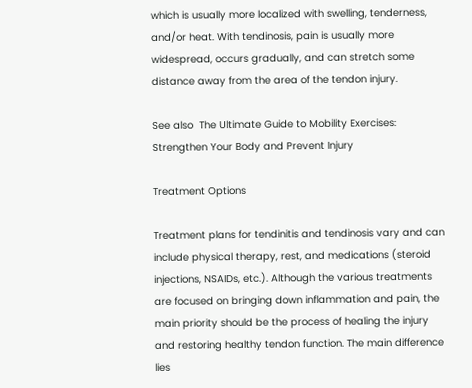which is usually more localized with swelling, tenderness, and/or heat. With tendinosis, pain is usually more widespread, occurs gradually, and can stretch some distance away from the area of the tendon injury.

See also  The Ultimate Guide to Mobility Exercises: Strengthen Your Body and Prevent Injury

Treatment Options

Treatment plans for tendinitis and tendinosis vary and can include physical therapy, rest, and medications (steroid injections, NSAIDs, etc.). Although the various treatments are focused on bringing down inflammation and pain, the main priority should be the process of healing the injury and restoring healthy tendon function. The main difference lies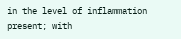in the level of inflammation present; with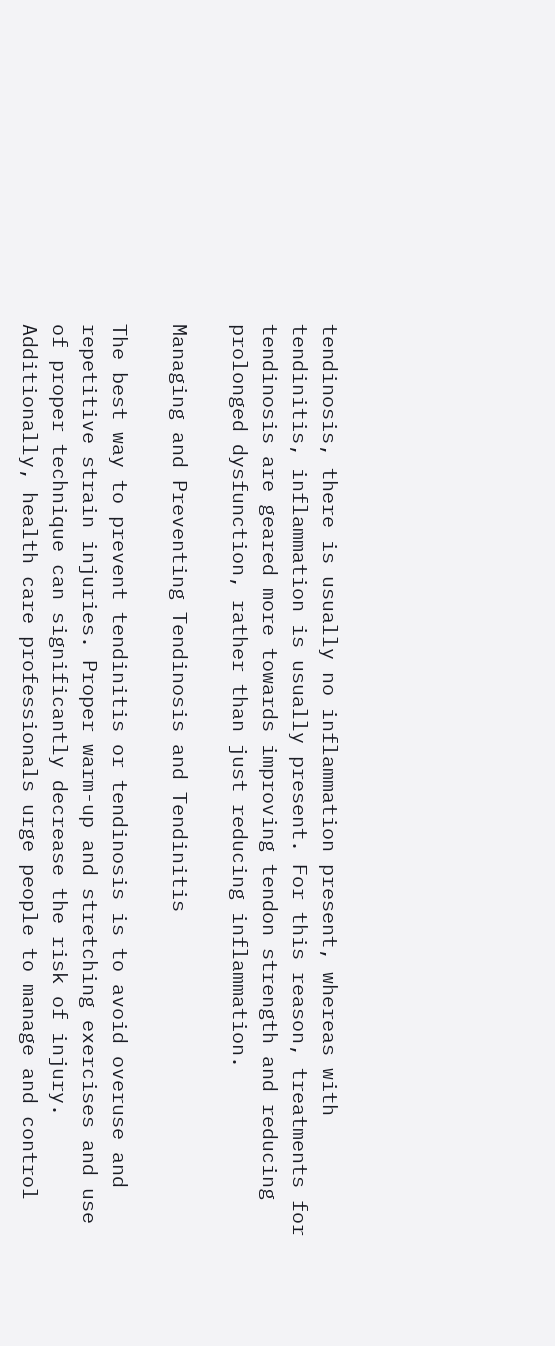tendinosis, there is usually no inflammation present, whereas with tendinitis, inflammation is usually present. For this reason, treatments for tendinosis are geared more towards improving tendon strength and reducing prolonged dysfunction, rather than just reducing inflammation.

Managing and Preventing Tendinosis and Tendinitis

The best way to prevent tendinitis or tendinosis is to avoid overuse and repetitive strain injuries. Proper warm-up and stretching exercises and use of proper technique can significantly decrease the risk of injury. Additionally, health care professionals urge people to manage and control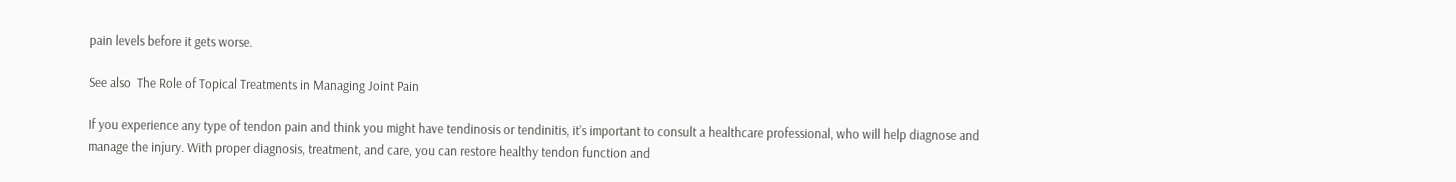pain levels before it gets worse.

See also  The Role of Topical Treatments in Managing Joint Pain

If you experience any type of tendon pain and think you might have tendinosis or tendinitis, it’s important to consult a healthcare professional, who will help diagnose and manage the injury. With proper diagnosis, treatment, and care, you can restore healthy tendon function and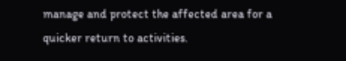manage and protect the affected area for a quicker return to activities.